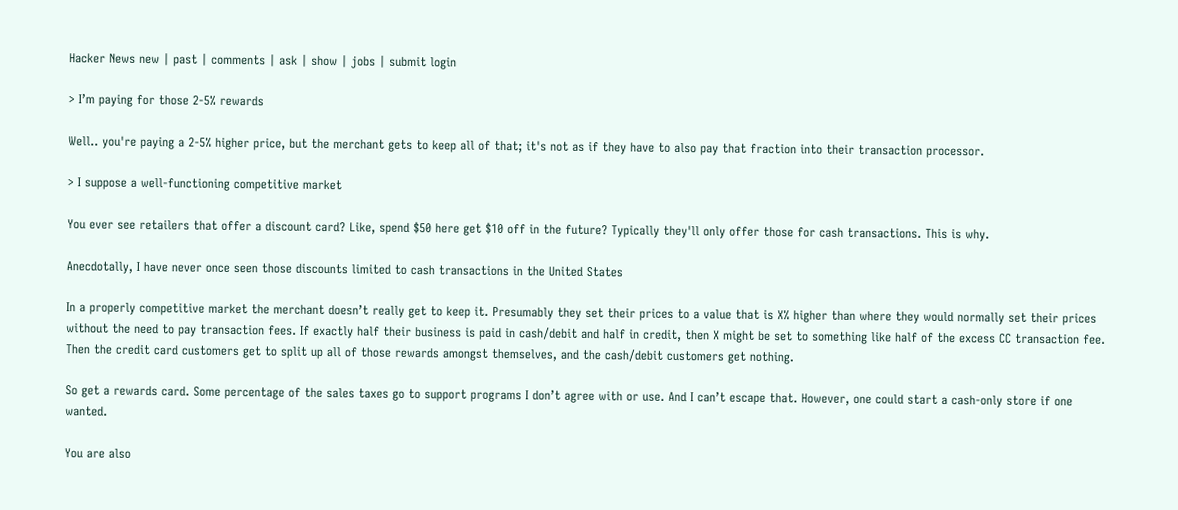Hacker News new | past | comments | ask | show | jobs | submit login

> I’m paying for those 2-5% rewards

Well.. you're paying a 2-5% higher price, but the merchant gets to keep all of that; it's not as if they have to also pay that fraction into their transaction processor.

> I suppose a well-functioning competitive market

You ever see retailers that offer a discount card? Like, spend $50 here get $10 off in the future? Typically they'll only offer those for cash transactions. This is why.

Anecdotally, I have never once seen those discounts limited to cash transactions in the United States

In a properly competitive market the merchant doesn’t really get to keep it. Presumably they set their prices to a value that is X% higher than where they would normally set their prices without the need to pay transaction fees. If exactly half their business is paid in cash/debit and half in credit, then X might be set to something like half of the excess CC transaction fee. Then the credit card customers get to split up all of those rewards amongst themselves, and the cash/debit customers get nothing.

So get a rewards card. Some percentage of the sales taxes go to support programs I don’t agree with or use. And I can’t escape that. However, one could start a cash-only store if one wanted.

You are also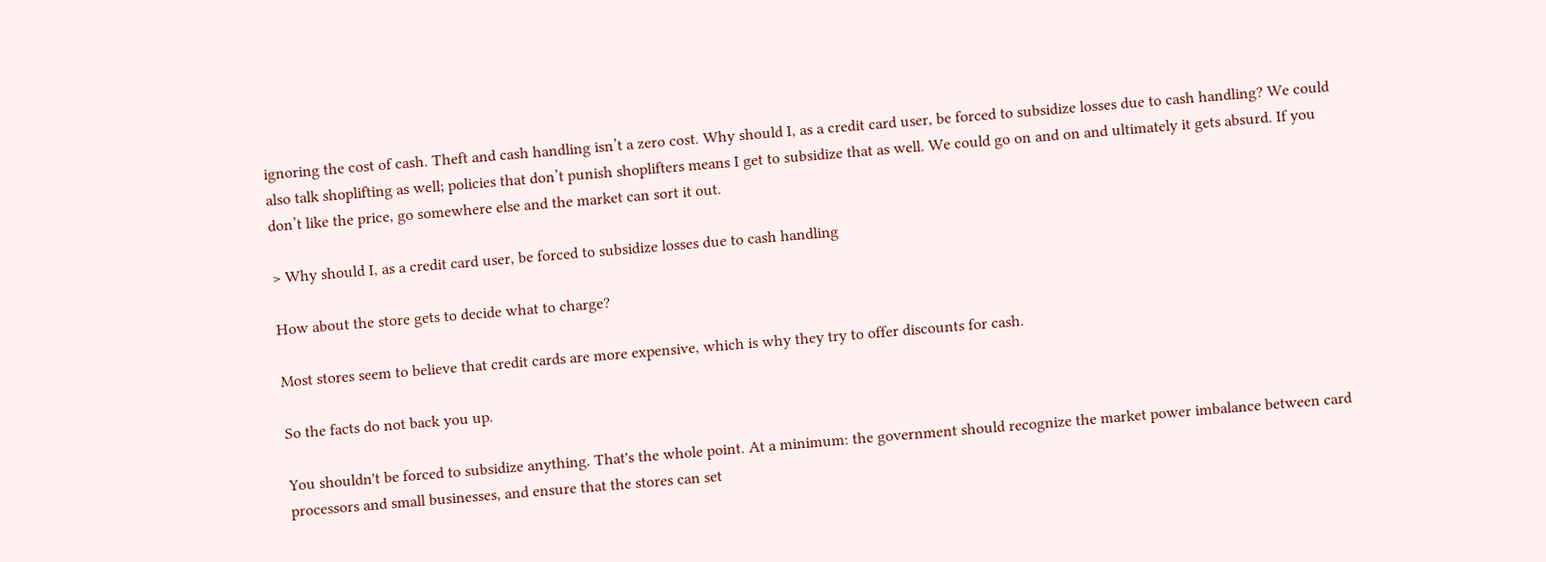ignoring the cost of cash. Theft and cash handling isn’t a zero cost. Why should I, as a credit card user, be forced to subsidize losses due to cash handling? We could also talk shoplifting as well; policies that don’t punish shoplifters means I get to subsidize that as well. We could go on and on and ultimately it gets absurd. If you don’t like the price, go somewhere else and the market can sort it out.

> Why should I, as a credit card user, be forced to subsidize losses due to cash handling

How about the store gets to decide what to charge?

Most stores seem to believe that credit cards are more expensive, which is why they try to offer discounts for cash.

So the facts do not back you up.

You shouldn't be forced to subsidize anything. That's the whole point. At a minimum: the government should recognize the market power imbalance between card processors and small businesses, and ensure that the stores can set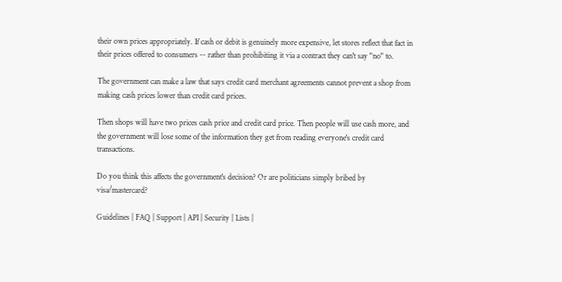their own prices appropriately. If cash or debit is genuinely more expensive, let stores reflect that fact in their prices offered to consumers -- rather than prohibiting it via a contract they can't say "no" to.

The government can make a law that says credit card merchant agreements cannot prevent a shop from making cash prices lower than credit card prices.

Then shops will have two prices cash price and credit card price. Then people will use cash more, and the government will lose some of the information they get from reading everyone's credit card transactions.

Do you think this affects the government's decision? Or are politicians simply bribed by visa/mastercard?

Guidelines | FAQ | Support | API | Security | Lists |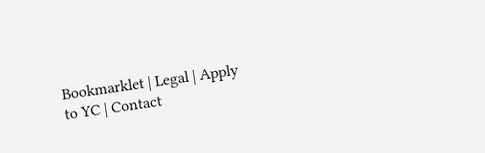Bookmarklet | Legal | Apply to YC | Contact